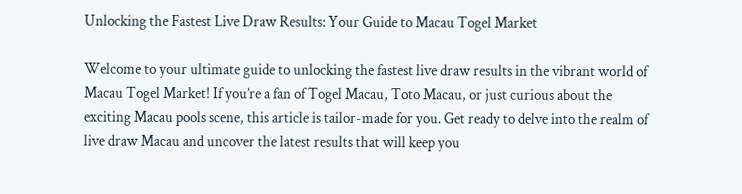Unlocking the Fastest Live Draw Results: Your Guide to Macau Togel Market

Welcome to your ultimate guide to unlocking the fastest live draw results in the vibrant world of Macau Togel Market! If you’re a fan of Togel Macau, Toto Macau, or just curious about the exciting Macau pools scene, this article is tailor-made for you. Get ready to delve into the realm of live draw Macau and uncover the latest results that will keep you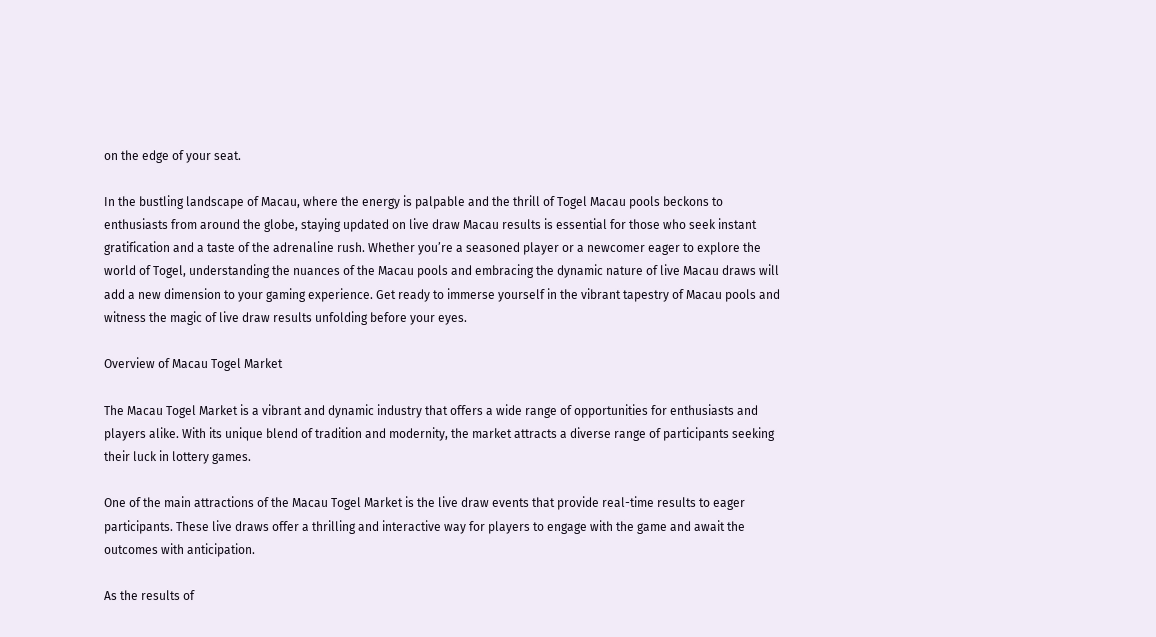on the edge of your seat.

In the bustling landscape of Macau, where the energy is palpable and the thrill of Togel Macau pools beckons to enthusiasts from around the globe, staying updated on live draw Macau results is essential for those who seek instant gratification and a taste of the adrenaline rush. Whether you’re a seasoned player or a newcomer eager to explore the world of Togel, understanding the nuances of the Macau pools and embracing the dynamic nature of live Macau draws will add a new dimension to your gaming experience. Get ready to immerse yourself in the vibrant tapestry of Macau pools and witness the magic of live draw results unfolding before your eyes.

Overview of Macau Togel Market

The Macau Togel Market is a vibrant and dynamic industry that offers a wide range of opportunities for enthusiasts and players alike. With its unique blend of tradition and modernity, the market attracts a diverse range of participants seeking their luck in lottery games.

One of the main attractions of the Macau Togel Market is the live draw events that provide real-time results to eager participants. These live draws offer a thrilling and interactive way for players to engage with the game and await the outcomes with anticipation.

As the results of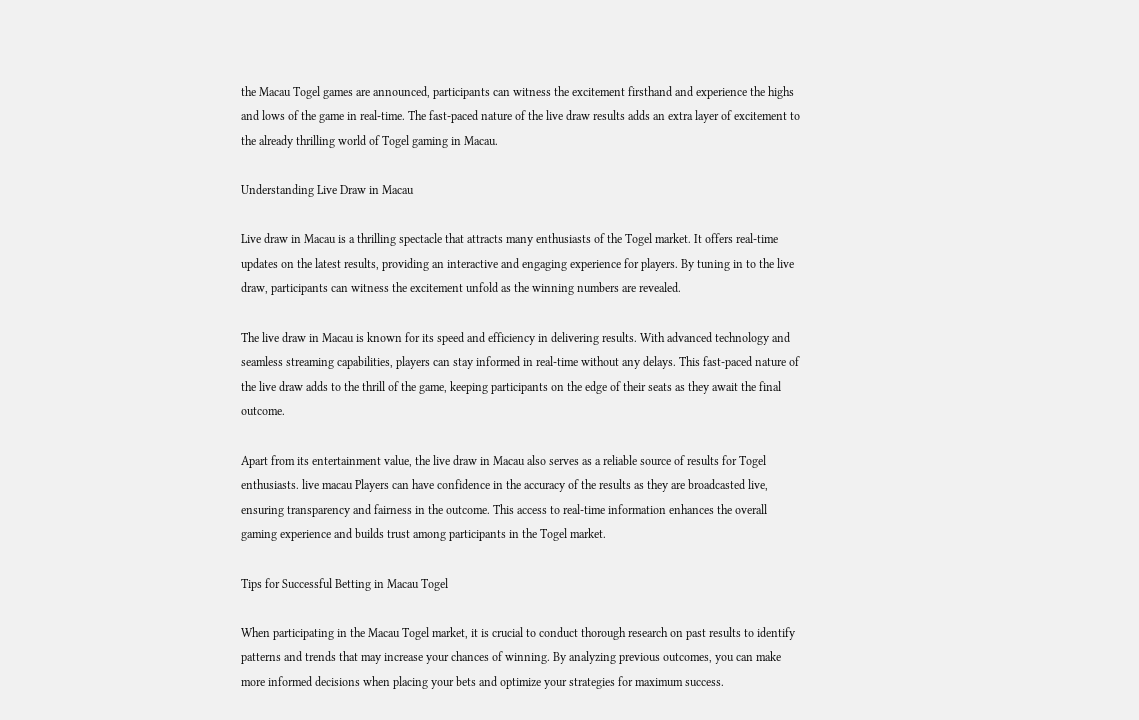the Macau Togel games are announced, participants can witness the excitement firsthand and experience the highs and lows of the game in real-time. The fast-paced nature of the live draw results adds an extra layer of excitement to the already thrilling world of Togel gaming in Macau.

Understanding Live Draw in Macau

Live draw in Macau is a thrilling spectacle that attracts many enthusiasts of the Togel market. It offers real-time updates on the latest results, providing an interactive and engaging experience for players. By tuning in to the live draw, participants can witness the excitement unfold as the winning numbers are revealed.

The live draw in Macau is known for its speed and efficiency in delivering results. With advanced technology and seamless streaming capabilities, players can stay informed in real-time without any delays. This fast-paced nature of the live draw adds to the thrill of the game, keeping participants on the edge of their seats as they await the final outcome.

Apart from its entertainment value, the live draw in Macau also serves as a reliable source of results for Togel enthusiasts. live macau Players can have confidence in the accuracy of the results as they are broadcasted live, ensuring transparency and fairness in the outcome. This access to real-time information enhances the overall gaming experience and builds trust among participants in the Togel market.

Tips for Successful Betting in Macau Togel

When participating in the Macau Togel market, it is crucial to conduct thorough research on past results to identify patterns and trends that may increase your chances of winning. By analyzing previous outcomes, you can make more informed decisions when placing your bets and optimize your strategies for maximum success.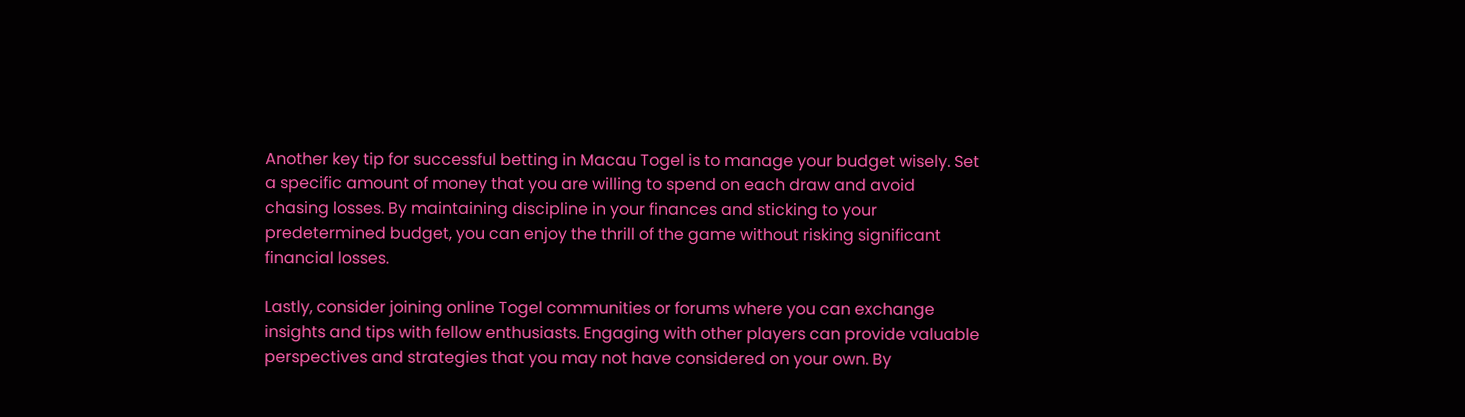Another key tip for successful betting in Macau Togel is to manage your budget wisely. Set a specific amount of money that you are willing to spend on each draw and avoid chasing losses. By maintaining discipline in your finances and sticking to your predetermined budget, you can enjoy the thrill of the game without risking significant financial losses.

Lastly, consider joining online Togel communities or forums where you can exchange insights and tips with fellow enthusiasts. Engaging with other players can provide valuable perspectives and strategies that you may not have considered on your own. By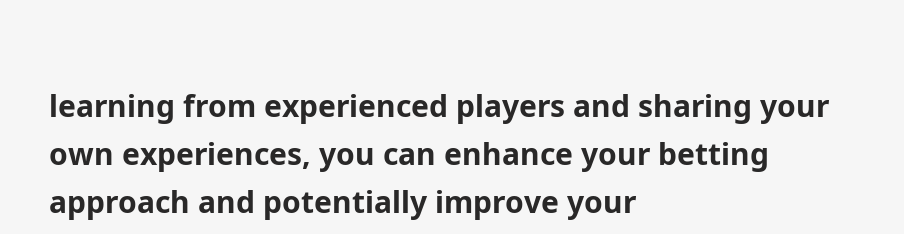learning from experienced players and sharing your own experiences, you can enhance your betting approach and potentially improve your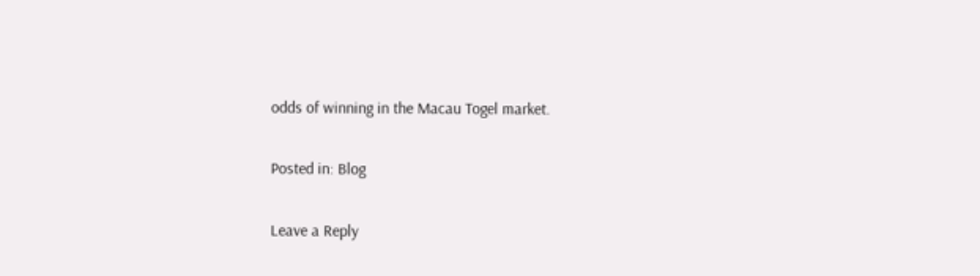odds of winning in the Macau Togel market.

Posted in: Blog

Leave a Reply